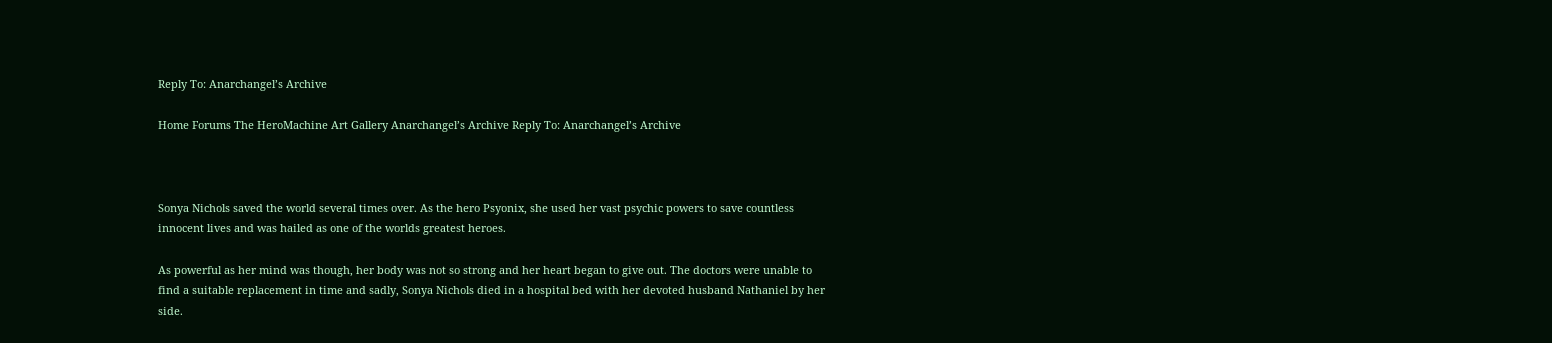Reply To: Anarchangel’s Archive

Home Forums The HeroMachine Art Gallery Anarchangel’s Archive Reply To: Anarchangel’s Archive



Sonya Nichols saved the world several times over. As the hero Psyonix, she used her vast psychic powers to save countless innocent lives and was hailed as one of the worlds greatest heroes.

As powerful as her mind was though, her body was not so strong and her heart began to give out. The doctors were unable to find a suitable replacement in time and sadly, Sonya Nichols died in a hospital bed with her devoted husband Nathaniel by her side.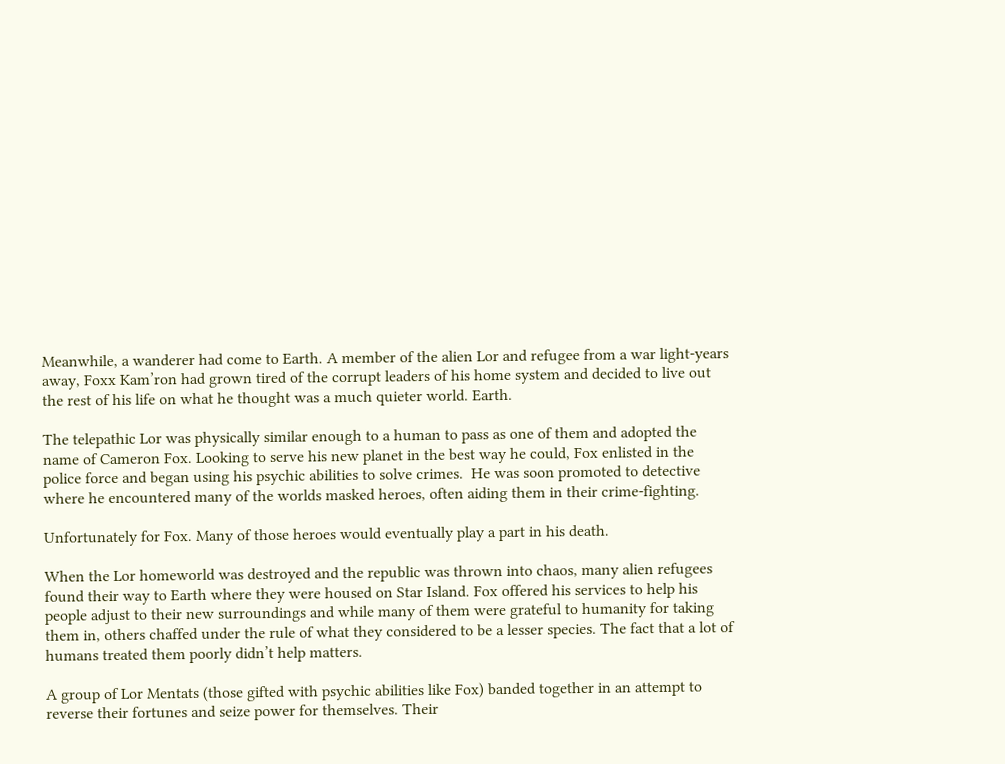Meanwhile, a wanderer had come to Earth. A member of the alien Lor and refugee from a war light-years away, Foxx Kam’ron had grown tired of the corrupt leaders of his home system and decided to live out the rest of his life on what he thought was a much quieter world. Earth.

The telepathic Lor was physically similar enough to a human to pass as one of them and adopted the name of Cameron Fox. Looking to serve his new planet in the best way he could, Fox enlisted in the police force and began using his psychic abilities to solve crimes.  He was soon promoted to detective where he encountered many of the worlds masked heroes, often aiding them in their crime-fighting.

Unfortunately for Fox. Many of those heroes would eventually play a part in his death.

When the Lor homeworld was destroyed and the republic was thrown into chaos, many alien refugees found their way to Earth where they were housed on Star Island. Fox offered his services to help his people adjust to their new surroundings and while many of them were grateful to humanity for taking them in, others chaffed under the rule of what they considered to be a lesser species. The fact that a lot of humans treated them poorly didn’t help matters.

A group of Lor Mentats (those gifted with psychic abilities like Fox) banded together in an attempt to reverse their fortunes and seize power for themselves. Their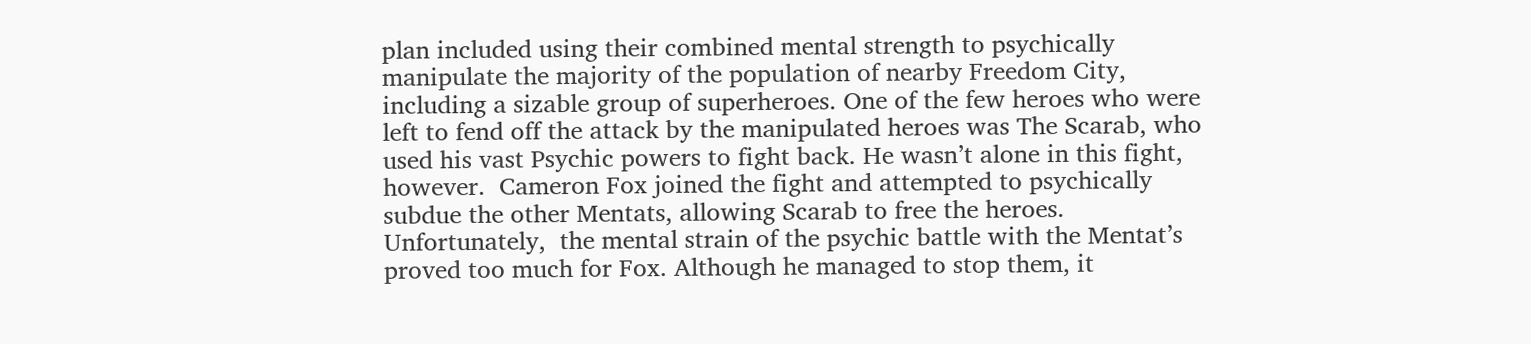plan included using their combined mental strength to psychically manipulate the majority of the population of nearby Freedom City, including a sizable group of superheroes. One of the few heroes who were left to fend off the attack by the manipulated heroes was The Scarab, who used his vast Psychic powers to fight back. He wasn’t alone in this fight, however.  Cameron Fox joined the fight and attempted to psychically subdue the other Mentats, allowing Scarab to free the heroes. Unfortunately,  the mental strain of the psychic battle with the Mentat’s proved too much for Fox. Although he managed to stop them, it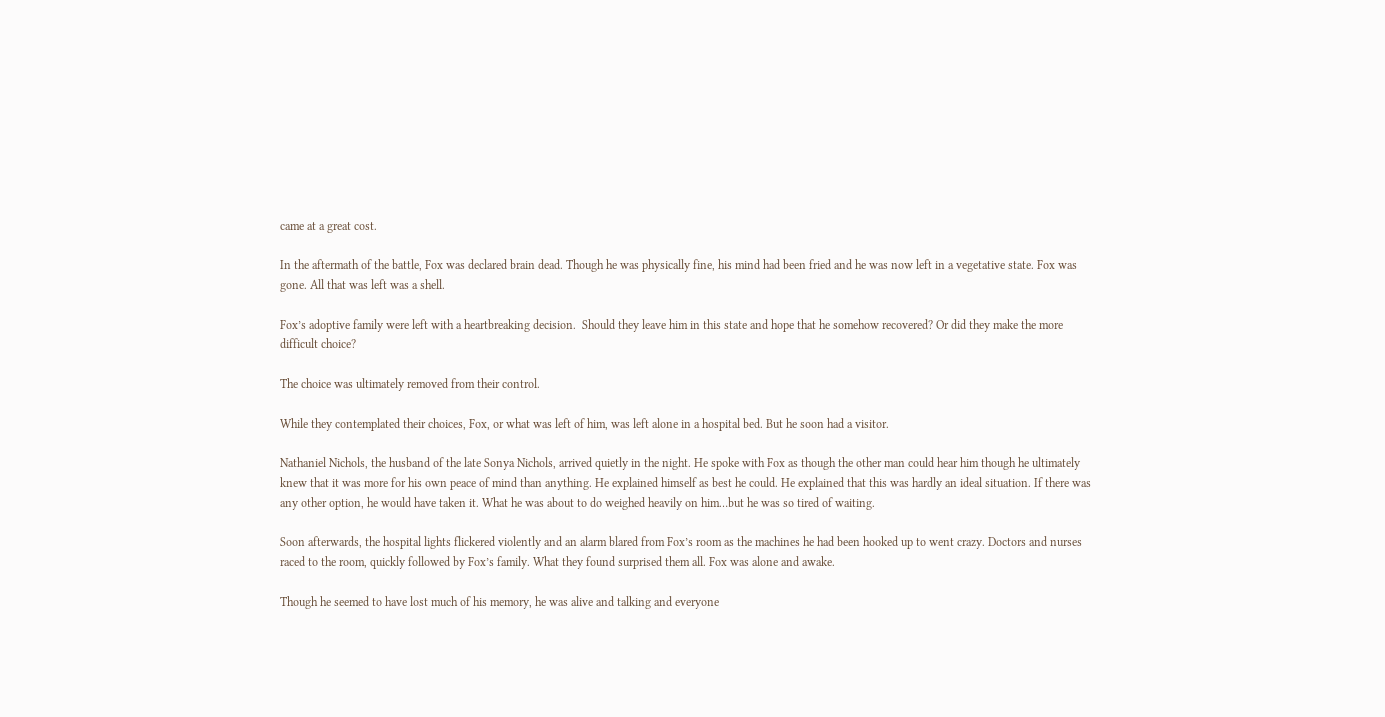came at a great cost.

In the aftermath of the battle, Fox was declared brain dead. Though he was physically fine, his mind had been fried and he was now left in a vegetative state. Fox was gone. All that was left was a shell.

Fox’s adoptive family were left with a heartbreaking decision.  Should they leave him in this state and hope that he somehow recovered? Or did they make the more difficult choice?

The choice was ultimately removed from their control.

While they contemplated their choices, Fox, or what was left of him, was left alone in a hospital bed. But he soon had a visitor.

Nathaniel Nichols, the husband of the late Sonya Nichols, arrived quietly in the night. He spoke with Fox as though the other man could hear him though he ultimately knew that it was more for his own peace of mind than anything. He explained himself as best he could. He explained that this was hardly an ideal situation. If there was any other option, he would have taken it. What he was about to do weighed heavily on him…but he was so tired of waiting.

Soon afterwards, the hospital lights flickered violently and an alarm blared from Fox’s room as the machines he had been hooked up to went crazy. Doctors and nurses raced to the room, quickly followed by Fox’s family. What they found surprised them all. Fox was alone and awake.

Though he seemed to have lost much of his memory, he was alive and talking and everyone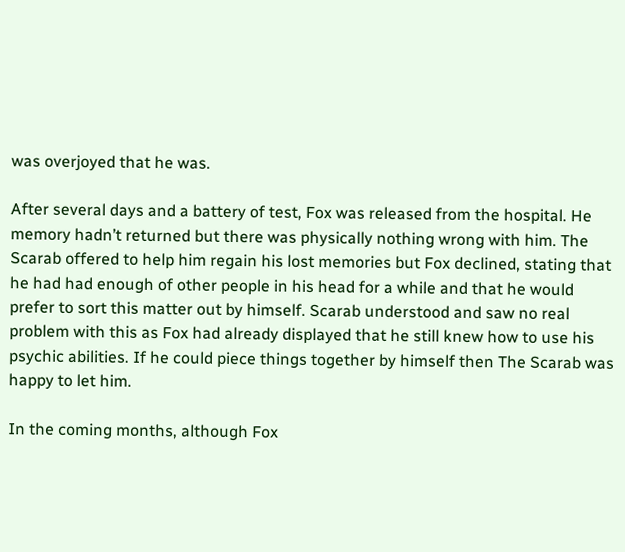was overjoyed that he was.

After several days and a battery of test, Fox was released from the hospital. He memory hadn’t returned but there was physically nothing wrong with him. The Scarab offered to help him regain his lost memories but Fox declined, stating that he had had enough of other people in his head for a while and that he would prefer to sort this matter out by himself. Scarab understood and saw no real problem with this as Fox had already displayed that he still knew how to use his psychic abilities. If he could piece things together by himself then The Scarab was happy to let him.

In the coming months, although Fox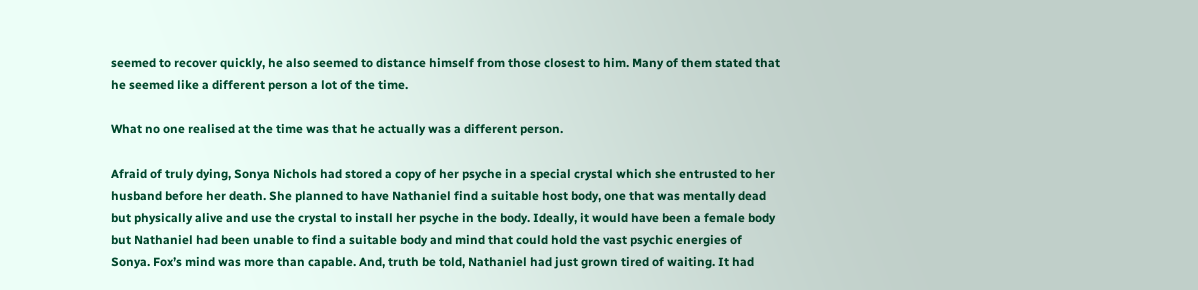seemed to recover quickly, he also seemed to distance himself from those closest to him. Many of them stated that he seemed like a different person a lot of the time.

What no one realised at the time was that he actually was a different person.

Afraid of truly dying, Sonya Nichols had stored a copy of her psyche in a special crystal which she entrusted to her husband before her death. She planned to have Nathaniel find a suitable host body, one that was mentally dead but physically alive and use the crystal to install her psyche in the body. Ideally, it would have been a female body but Nathaniel had been unable to find a suitable body and mind that could hold the vast psychic energies of Sonya. Fox’s mind was more than capable. And, truth be told, Nathaniel had just grown tired of waiting. It had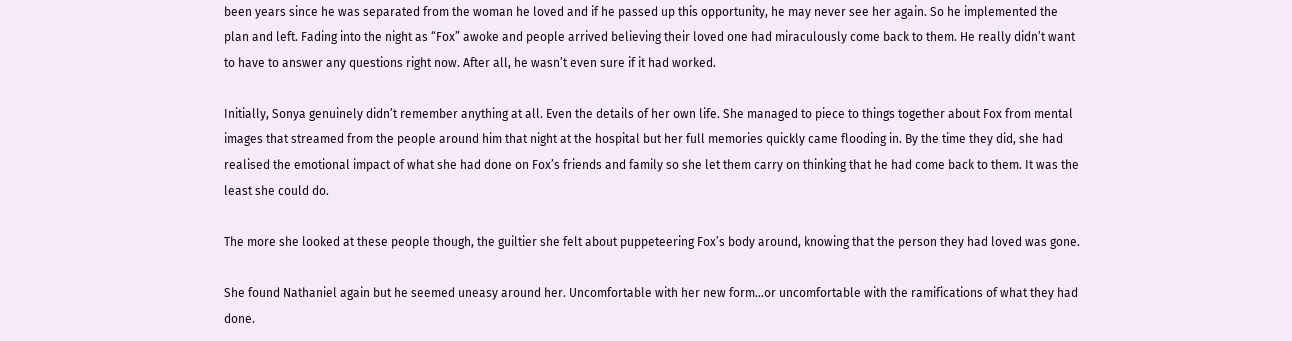been years since he was separated from the woman he loved and if he passed up this opportunity, he may never see her again. So he implemented the plan and left. Fading into the night as “Fox” awoke and people arrived believing their loved one had miraculously come back to them. He really didn’t want to have to answer any questions right now. After all, he wasn’t even sure if it had worked.

Initially, Sonya genuinely didn’t remember anything at all. Even the details of her own life. She managed to piece to things together about Fox from mental images that streamed from the people around him that night at the hospital but her full memories quickly came flooding in. By the time they did, she had realised the emotional impact of what she had done on Fox’s friends and family so she let them carry on thinking that he had come back to them. It was the least she could do.

The more she looked at these people though, the guiltier she felt about puppeteering Fox’s body around, knowing that the person they had loved was gone.

She found Nathaniel again but he seemed uneasy around her. Uncomfortable with her new form…or uncomfortable with the ramifications of what they had done.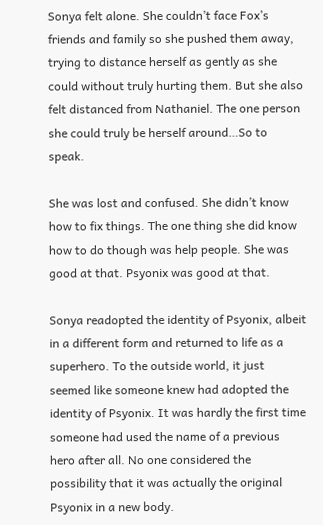Sonya felt alone. She couldn’t face Fox’s friends and family so she pushed them away, trying to distance herself as gently as she could without truly hurting them. But she also felt distanced from Nathaniel. The one person she could truly be herself around…So to speak.

She was lost and confused. She didn’t know how to fix things. The one thing she did know how to do though was help people. She was good at that. Psyonix was good at that.

Sonya readopted the identity of Psyonix, albeit in a different form and returned to life as a superhero. To the outside world, it just seemed like someone knew had adopted the identity of Psyonix. It was hardly the first time someone had used the name of a previous hero after all. No one considered the possibility that it was actually the original Psyonix in a new body.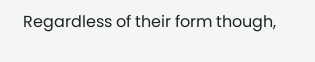Regardless of their form though,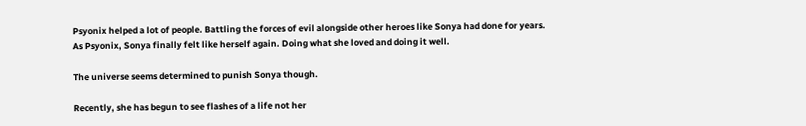Psyonix helped a lot of people. Battling the forces of evil alongside other heroes like Sonya had done for years. As Psyonix, Sonya finally felt like herself again. Doing what she loved and doing it well.

The universe seems determined to punish Sonya though.

Recently, she has begun to see flashes of a life not her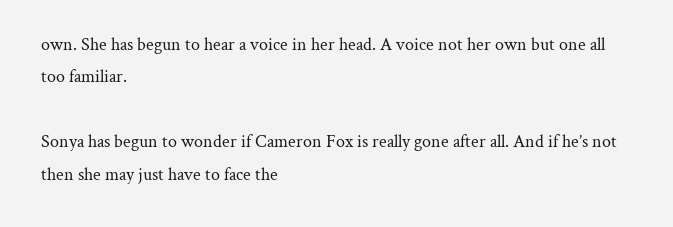own. She has begun to hear a voice in her head. A voice not her own but one all too familiar.

Sonya has begun to wonder if Cameron Fox is really gone after all. And if he’s not then she may just have to face the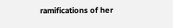ramifications of her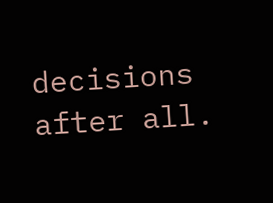decisions after all.